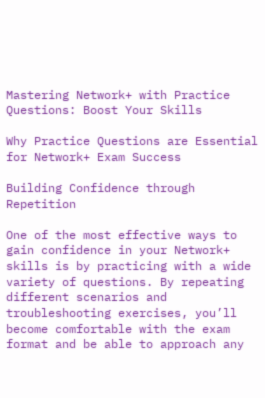Mastering Network+ with Practice Questions: Boost Your Skills

Why Practice Questions are Essential for Network+ Exam Success

Building Confidence through Repetition

One of the most effective ways to gain confidence in your Network+ skills is by practicing with a wide variety of questions. By repeating different scenarios and troubleshooting exercises, you’ll become comfortable with the exam format and be able to approach any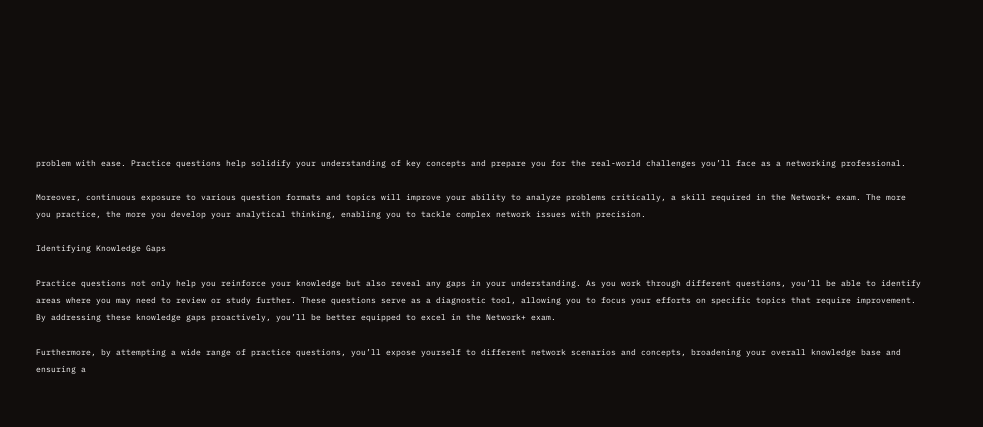problem with ease. Practice questions help solidify your understanding of key concepts and prepare you for the real-world challenges you’ll face as a networking professional.

Moreover, continuous exposure to various question formats and topics will improve your ability to analyze problems critically, a skill required in the Network+ exam. The more you practice, the more you develop your analytical thinking, enabling you to tackle complex network issues with precision.

Identifying Knowledge Gaps

Practice questions not only help you reinforce your knowledge but also reveal any gaps in your understanding. As you work through different questions, you’ll be able to identify areas where you may need to review or study further. These questions serve as a diagnostic tool, allowing you to focus your efforts on specific topics that require improvement. By addressing these knowledge gaps proactively, you’ll be better equipped to excel in the Network+ exam.

Furthermore, by attempting a wide range of practice questions, you’ll expose yourself to different network scenarios and concepts, broadening your overall knowledge base and ensuring a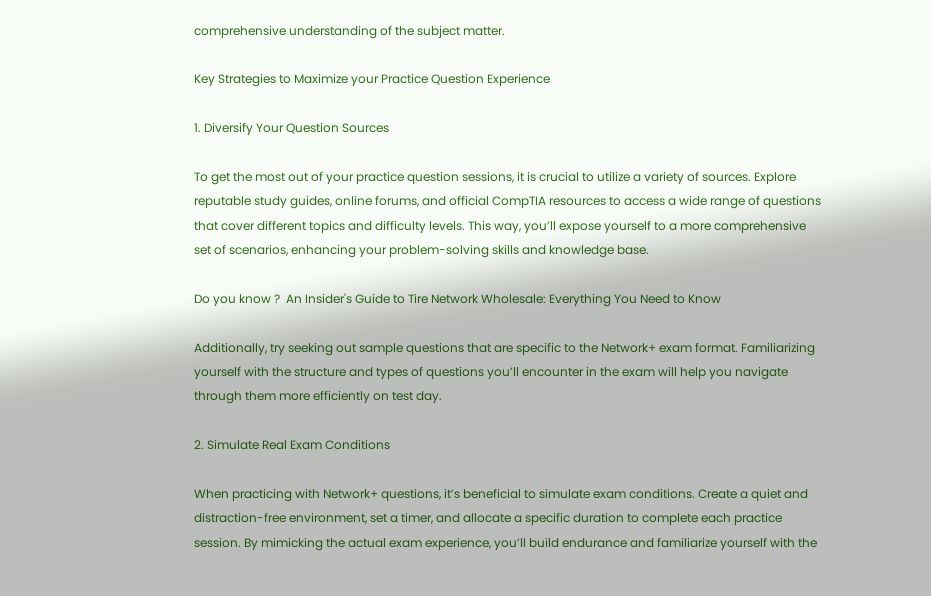comprehensive understanding of the subject matter.

Key Strategies to Maximize your Practice Question Experience

1. Diversify Your Question Sources

To get the most out of your practice question sessions, it is crucial to utilize a variety of sources. Explore reputable study guides, online forums, and official CompTIA resources to access a wide range of questions that cover different topics and difficulty levels. This way, you’ll expose yourself to a more comprehensive set of scenarios, enhancing your problem-solving skills and knowledge base.

Do you know ?  An Insider's Guide to Tire Network Wholesale: Everything You Need to Know

Additionally, try seeking out sample questions that are specific to the Network+ exam format. Familiarizing yourself with the structure and types of questions you’ll encounter in the exam will help you navigate through them more efficiently on test day.

2. Simulate Real Exam Conditions

When practicing with Network+ questions, it’s beneficial to simulate exam conditions. Create a quiet and distraction-free environment, set a timer, and allocate a specific duration to complete each practice session. By mimicking the actual exam experience, you’ll build endurance and familiarize yourself with the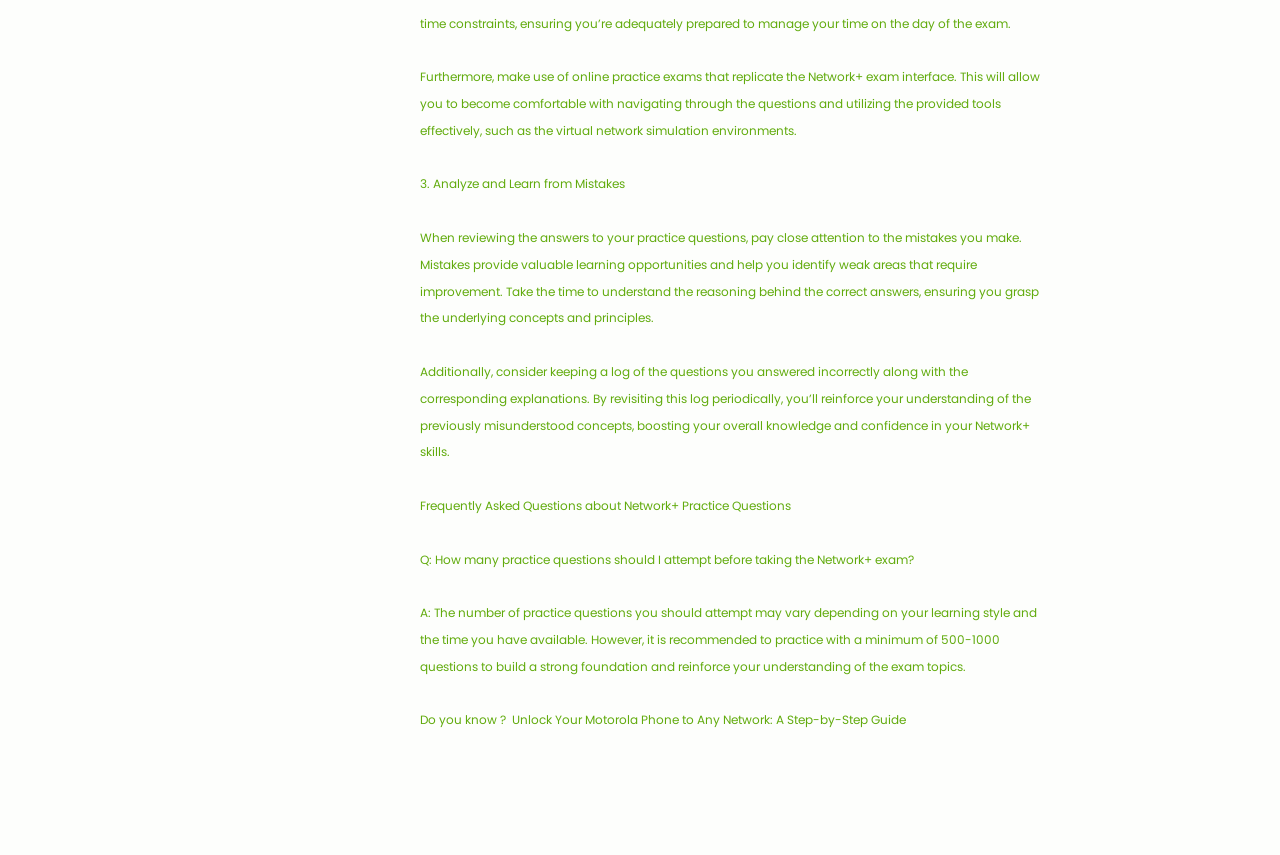time constraints, ensuring you’re adequately prepared to manage your time on the day of the exam.

Furthermore, make use of online practice exams that replicate the Network+ exam interface. This will allow you to become comfortable with navigating through the questions and utilizing the provided tools effectively, such as the virtual network simulation environments.

3. Analyze and Learn from Mistakes

When reviewing the answers to your practice questions, pay close attention to the mistakes you make. Mistakes provide valuable learning opportunities and help you identify weak areas that require improvement. Take the time to understand the reasoning behind the correct answers, ensuring you grasp the underlying concepts and principles.

Additionally, consider keeping a log of the questions you answered incorrectly along with the corresponding explanations. By revisiting this log periodically, you’ll reinforce your understanding of the previously misunderstood concepts, boosting your overall knowledge and confidence in your Network+ skills.

Frequently Asked Questions about Network+ Practice Questions

Q: How many practice questions should I attempt before taking the Network+ exam?

A: The number of practice questions you should attempt may vary depending on your learning style and the time you have available. However, it is recommended to practice with a minimum of 500-1000 questions to build a strong foundation and reinforce your understanding of the exam topics.

Do you know ?  Unlock Your Motorola Phone to Any Network: A Step-by-Step Guide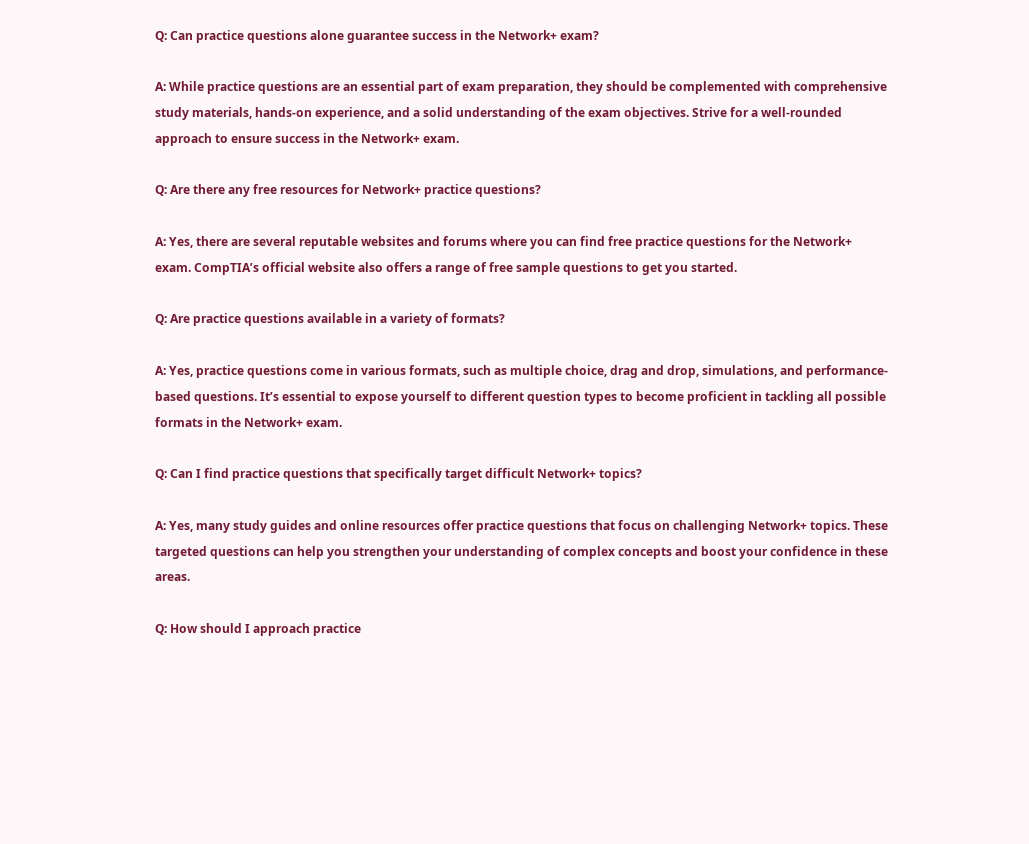Q: Can practice questions alone guarantee success in the Network+ exam?

A: While practice questions are an essential part of exam preparation, they should be complemented with comprehensive study materials, hands-on experience, and a solid understanding of the exam objectives. Strive for a well-rounded approach to ensure success in the Network+ exam.

Q: Are there any free resources for Network+ practice questions?

A: Yes, there are several reputable websites and forums where you can find free practice questions for the Network+ exam. CompTIA’s official website also offers a range of free sample questions to get you started.

Q: Are practice questions available in a variety of formats?

A: Yes, practice questions come in various formats, such as multiple choice, drag and drop, simulations, and performance-based questions. It’s essential to expose yourself to different question types to become proficient in tackling all possible formats in the Network+ exam.

Q: Can I find practice questions that specifically target difficult Network+ topics?

A: Yes, many study guides and online resources offer practice questions that focus on challenging Network+ topics. These targeted questions can help you strengthen your understanding of complex concepts and boost your confidence in these areas.

Q: How should I approach practice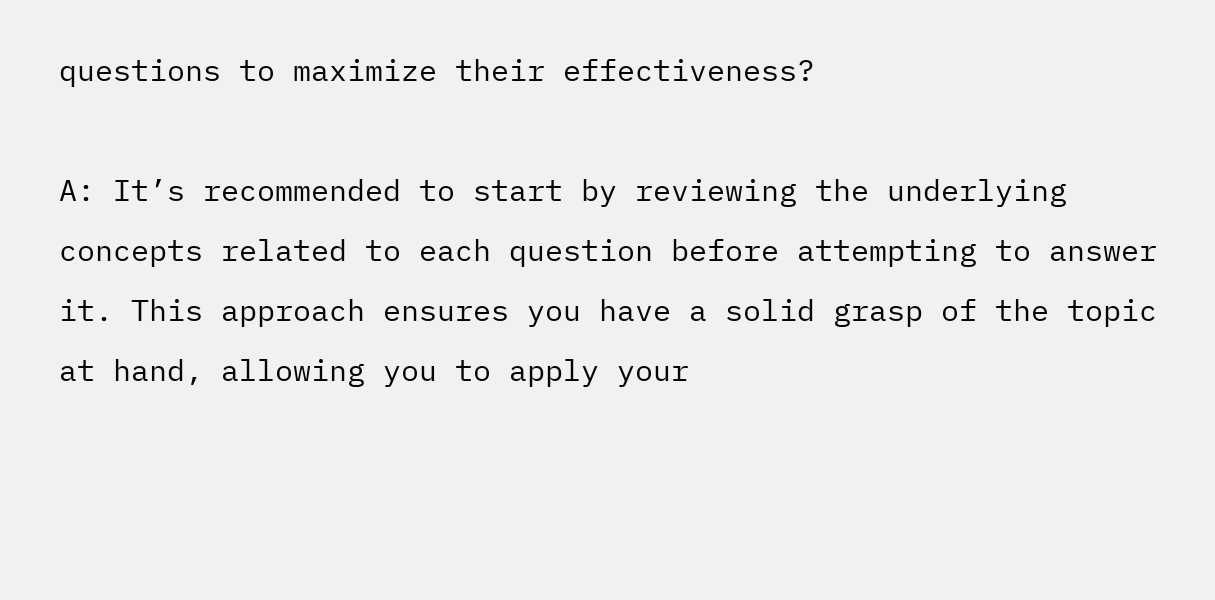questions to maximize their effectiveness?

A: It’s recommended to start by reviewing the underlying concepts related to each question before attempting to answer it. This approach ensures you have a solid grasp of the topic at hand, allowing you to apply your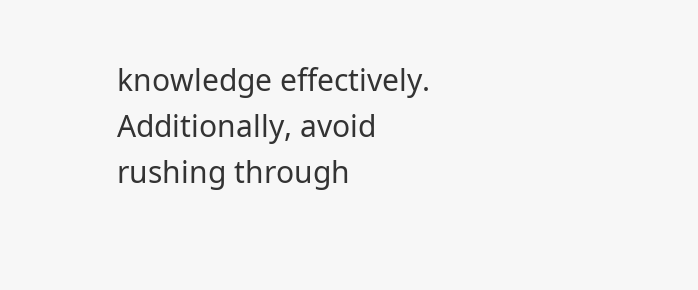knowledge effectively. Additionally, avoid rushing through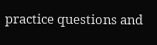practice questions and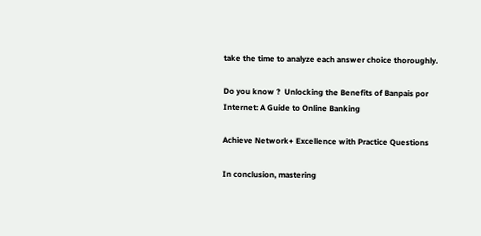take the time to analyze each answer choice thoroughly.

Do you know ?  Unlocking the Benefits of Banpais por Internet: A Guide to Online Banking

Achieve Network+ Excellence with Practice Questions

In conclusion, mastering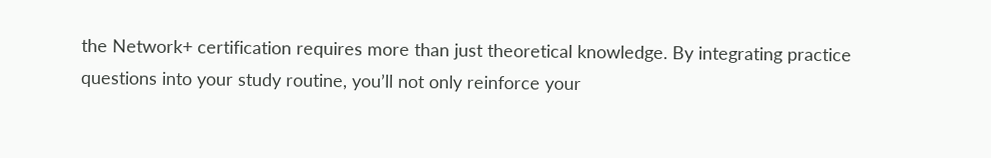the Network+ certification requires more than just theoretical knowledge. By integrating practice questions into your study routine, you’ll not only reinforce your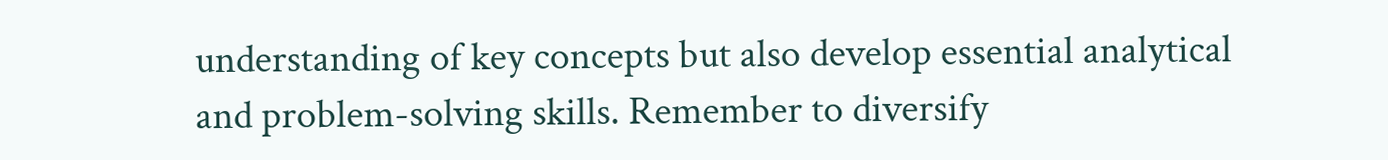understanding of key concepts but also develop essential analytical and problem-solving skills. Remember to diversify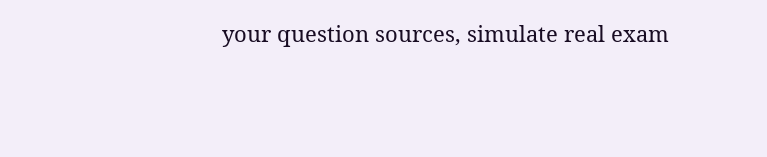your question sources, simulate real exam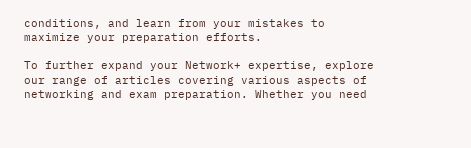conditions, and learn from your mistakes to maximize your preparation efforts.

To further expand your Network+ expertise, explore our range of articles covering various aspects of networking and exam preparation. Whether you need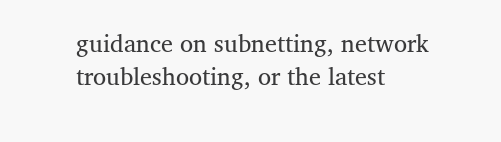guidance on subnetting, network troubleshooting, or the latest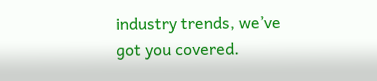industry trends, we’ve got you covered.